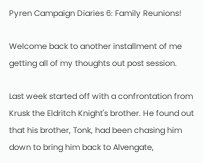Pyren Campaign Diaries 6: Family Reunions!

Welcome back to another installment of me getting all of my thoughts out post session.

Last week started off with a confrontation from Krusk the Eldritch Knight's brother. He found out that his brother, Tonk, had been chasing him down to bring him back to Alvengate,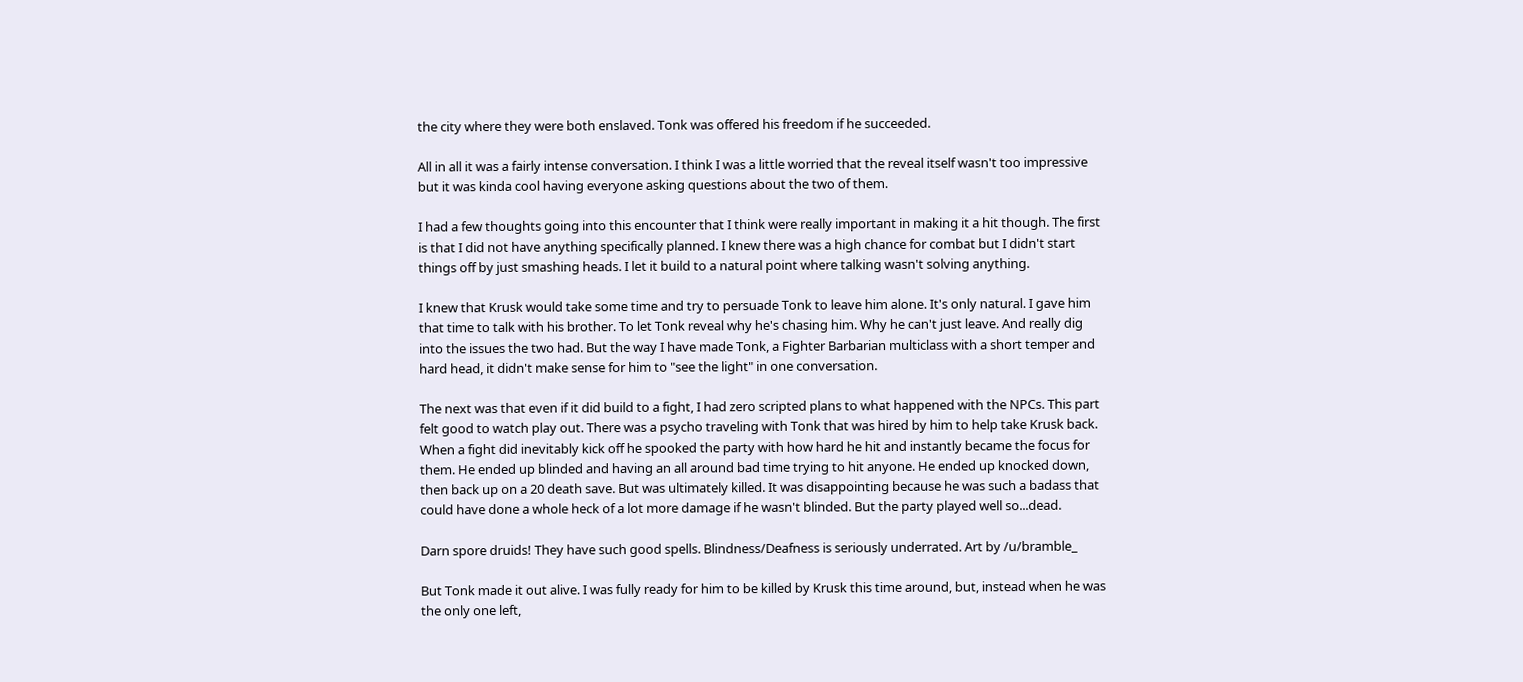the city where they were both enslaved. Tonk was offered his freedom if he succeeded.

All in all it was a fairly intense conversation. I think I was a little worried that the reveal itself wasn't too impressive but it was kinda cool having everyone asking questions about the two of them.

I had a few thoughts going into this encounter that I think were really important in making it a hit though. The first is that I did not have anything specifically planned. I knew there was a high chance for combat but I didn't start things off by just smashing heads. I let it build to a natural point where talking wasn't solving anything.

I knew that Krusk would take some time and try to persuade Tonk to leave him alone. It's only natural. I gave him that time to talk with his brother. To let Tonk reveal why he's chasing him. Why he can't just leave. And really dig into the issues the two had. But the way I have made Tonk, a Fighter Barbarian multiclass with a short temper and hard head, it didn't make sense for him to "see the light" in one conversation.

The next was that even if it did build to a fight, I had zero scripted plans to what happened with the NPCs. This part felt good to watch play out. There was a psycho traveling with Tonk that was hired by him to help take Krusk back. When a fight did inevitably kick off he spooked the party with how hard he hit and instantly became the focus for them. He ended up blinded and having an all around bad time trying to hit anyone. He ended up knocked down, then back up on a 20 death save. But was ultimately killed. It was disappointing because he was such a badass that could have done a whole heck of a lot more damage if he wasn't blinded. But the party played well so...dead.

Darn spore druids! They have such good spells. Blindness/Deafness is seriously underrated. Art by /u/bramble_

But Tonk made it out alive. I was fully ready for him to be killed by Krusk this time around, but, instead when he was the only one left,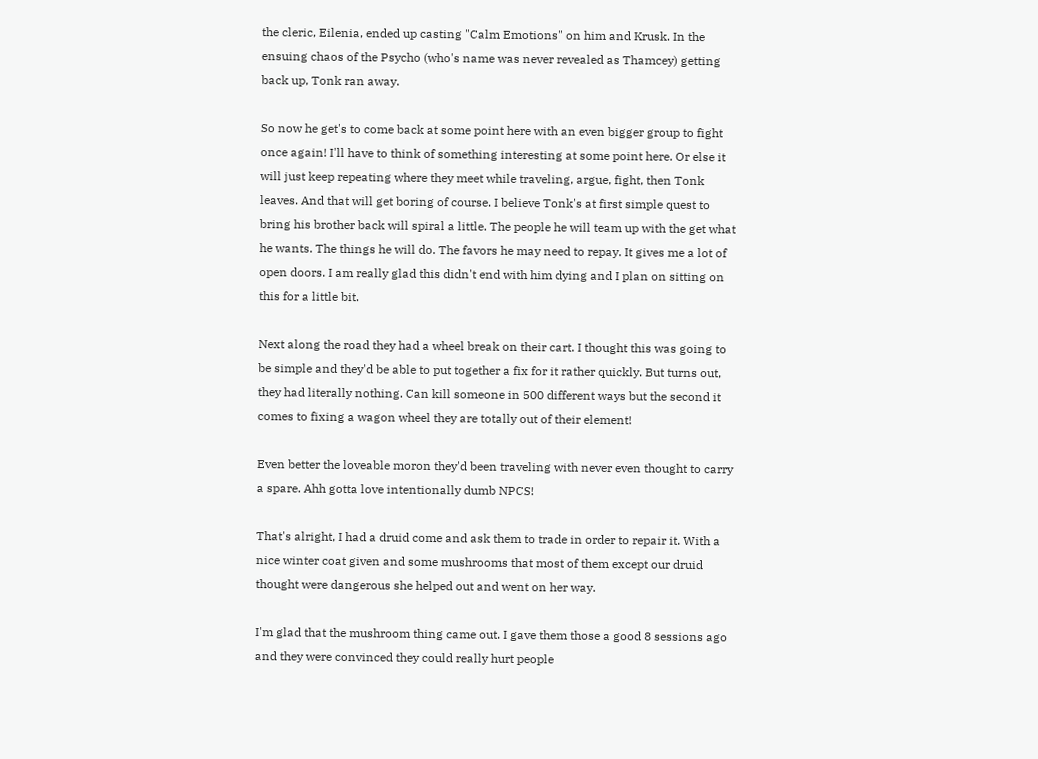the cleric, Eilenia, ended up casting "Calm Emotions" on him and Krusk. In the ensuing chaos of the Psycho (who's name was never revealed as Thamcey) getting back up, Tonk ran away.

So now he get's to come back at some point here with an even bigger group to fight once again! I'll have to think of something interesting at some point here. Or else it will just keep repeating where they meet while traveling, argue, fight, then Tonk leaves. And that will get boring of course. I believe Tonk's at first simple quest to bring his brother back will spiral a little. The people he will team up with the get what he wants. The things he will do. The favors he may need to repay. It gives me a lot of open doors. I am really glad this didn't end with him dying and I plan on sitting on this for a little bit.

Next along the road they had a wheel break on their cart. I thought this was going to be simple and they'd be able to put together a fix for it rather quickly. But turns out, they had literally nothing. Can kill someone in 500 different ways but the second it comes to fixing a wagon wheel they are totally out of their element!

Even better the loveable moron they'd been traveling with never even thought to carry a spare. Ahh gotta love intentionally dumb NPCS!

That's alright, I had a druid come and ask them to trade in order to repair it. With a nice winter coat given and some mushrooms that most of them except our druid thought were dangerous she helped out and went on her way.

I'm glad that the mushroom thing came out. I gave them those a good 8 sessions ago and they were convinced they could really hurt people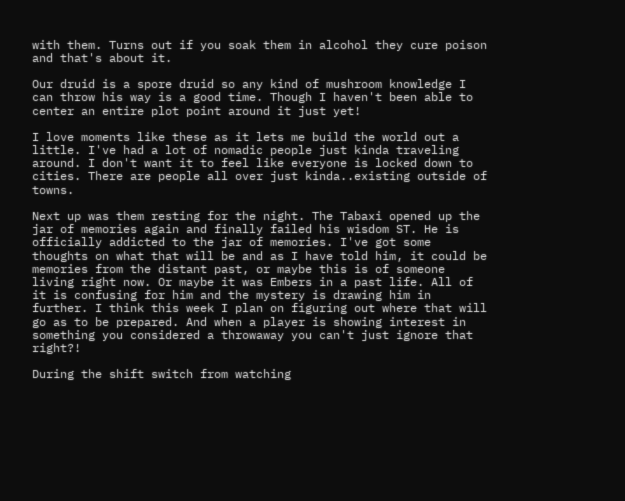with them. Turns out if you soak them in alcohol they cure poison and that's about it.

Our druid is a spore druid so any kind of mushroom knowledge I can throw his way is a good time. Though I haven't been able to center an entire plot point around it just yet!

I love moments like these as it lets me build the world out a little. I've had a lot of nomadic people just kinda traveling around. I don't want it to feel like everyone is locked down to cities. There are people all over just kinda..existing outside of towns.

Next up was them resting for the night. The Tabaxi opened up the jar of memories again and finally failed his wisdom ST. He is officially addicted to the jar of memories. I've got some thoughts on what that will be and as I have told him, it could be memories from the distant past, or maybe this is of someone living right now. Or maybe it was Embers in a past life. All of it is confusing for him and the mystery is drawing him in further. I think this week I plan on figuring out where that will go as to be prepared. And when a player is showing interest in something you considered a throwaway you can't just ignore that right?!

During the shift switch from watching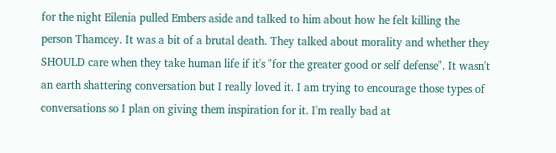for the night Eilenia pulled Embers aside and talked to him about how he felt killing the person Thamcey. It was a bit of a brutal death. They talked about morality and whether they SHOULD care when they take human life if it's "for the greater good or self defense". It wasn't an earth shattering conversation but I really loved it. I am trying to encourage those types of conversations so I plan on giving them inspiration for it. I'm really bad at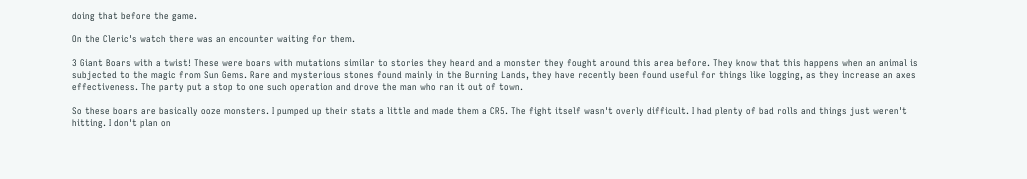doing that before the game.

On the Cleric's watch there was an encounter waiting for them.

3 Giant Boars with a twist! These were boars with mutations similar to stories they heard and a monster they fought around this area before. They know that this happens when an animal is subjected to the magic from Sun Gems. Rare and mysterious stones found mainly in the Burning Lands, they have recently been found useful for things like logging, as they increase an axes effectiveness. The party put a stop to one such operation and drove the man who ran it out of town.

So these boars are basically ooze monsters. I pumped up their stats a little and made them a CR5. The fight itself wasn't overly difficult. I had plenty of bad rolls and things just weren't hitting. I don't plan on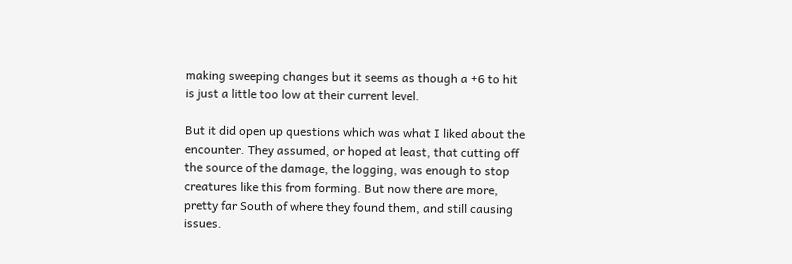making sweeping changes but it seems as though a +6 to hit is just a little too low at their current level.

But it did open up questions which was what I liked about the encounter. They assumed, or hoped at least, that cutting off the source of the damage, the logging, was enough to stop creatures like this from forming. But now there are more, pretty far South of where they found them, and still causing issues.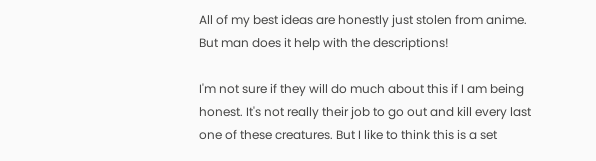All of my best ideas are honestly just stolen from anime. But man does it help with the descriptions!

I'm not sure if they will do much about this if I am being honest. It's not really their job to go out and kill every last one of these creatures. But I like to think this is a set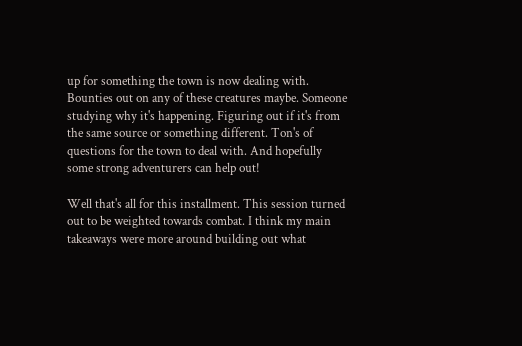up for something the town is now dealing with. Bounties out on any of these creatures maybe. Someone studying why it's happening. Figuring out if it's from the same source or something different. Ton's of questions for the town to deal with. And hopefully some strong adventurers can help out!

Well that's all for this installment. This session turned out to be weighted towards combat. I think my main takeaways were more around building out what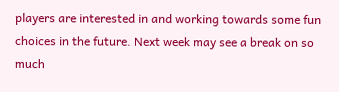players are interested in and working towards some fun choices in the future. Next week may see a break on so much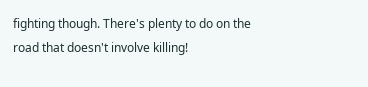fighting though. There's plenty to do on the road that doesn't involve killing!